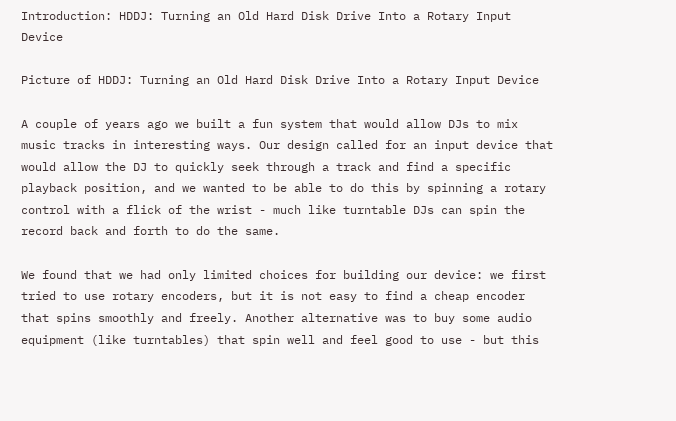Introduction: HDDJ: Turning an Old Hard Disk Drive Into a Rotary Input Device

Picture of HDDJ: Turning an Old Hard Disk Drive Into a Rotary Input Device

A couple of years ago we built a fun system that would allow DJs to mix music tracks in interesting ways. Our design called for an input device that would allow the DJ to quickly seek through a track and find a specific playback position, and we wanted to be able to do this by spinning a rotary control with a flick of the wrist - much like turntable DJs can spin the record back and forth to do the same.

We found that we had only limited choices for building our device: we first tried to use rotary encoders, but it is not easy to find a cheap encoder that spins smoothly and freely. Another alternative was to buy some audio equipment (like turntables) that spin well and feel good to use - but this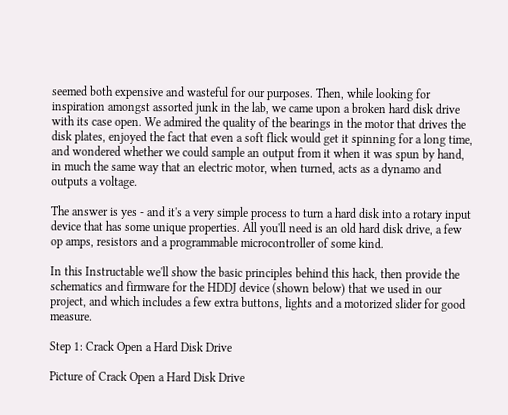seemed both expensive and wasteful for our purposes. Then, while looking for inspiration amongst assorted junk in the lab, we came upon a broken hard disk drive with its case open. We admired the quality of the bearings in the motor that drives the disk plates, enjoyed the fact that even a soft flick would get it spinning for a long time, and wondered whether we could sample an output from it when it was spun by hand, in much the same way that an electric motor, when turned, acts as a dynamo and outputs a voltage.

The answer is yes - and it's a very simple process to turn a hard disk into a rotary input device that has some unique properties. All you'll need is an old hard disk drive, a few op amps, resistors and a programmable microcontroller of some kind.

In this Instructable we'll show the basic principles behind this hack, then provide the schematics and firmware for the HDDJ device (shown below) that we used in our project, and which includes a few extra buttons, lights and a motorized slider for good measure.

Step 1: Crack Open a Hard Disk Drive

Picture of Crack Open a Hard Disk Drive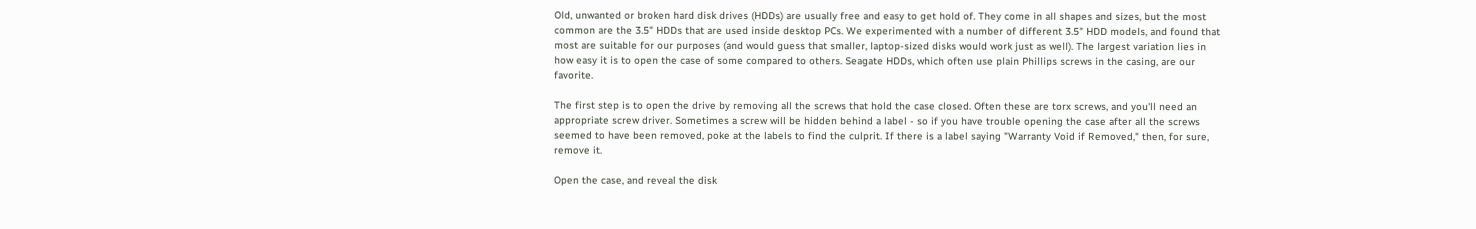Old, unwanted or broken hard disk drives (HDDs) are usually free and easy to get hold of. They come in all shapes and sizes, but the most common are the 3.5" HDDs that are used inside desktop PCs. We experimented with a number of different 3.5" HDD models, and found that most are suitable for our purposes (and would guess that smaller, laptop-sized disks would work just as well). The largest variation lies in how easy it is to open the case of some compared to others. Seagate HDDs, which often use plain Phillips screws in the casing, are our favorite.

The first step is to open the drive by removing all the screws that hold the case closed. Often these are torx screws, and you'll need an appropriate screw driver. Sometimes a screw will be hidden behind a label - so if you have trouble opening the case after all the screws seemed to have been removed, poke at the labels to find the culprit. If there is a label saying "Warranty Void if Removed," then, for sure, remove it.

Open the case, and reveal the disk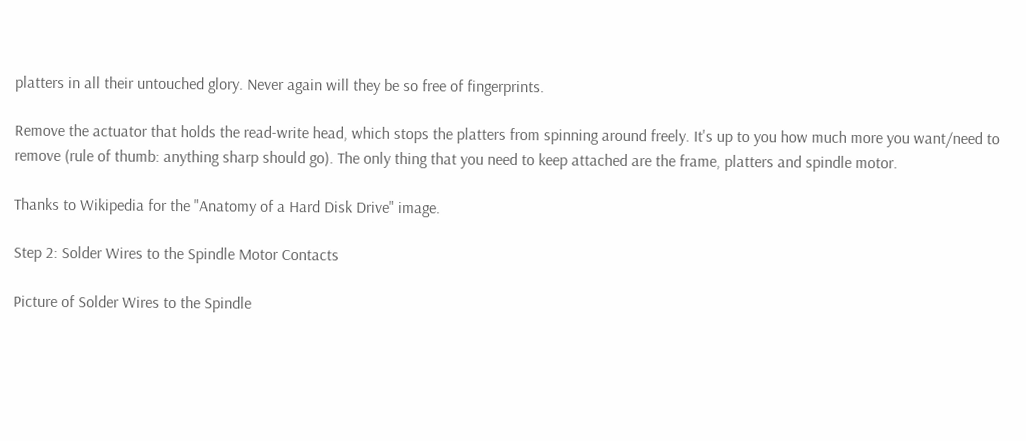platters in all their untouched glory. Never again will they be so free of fingerprints.

Remove the actuator that holds the read-write head, which stops the platters from spinning around freely. It's up to you how much more you want/need to remove (rule of thumb: anything sharp should go). The only thing that you need to keep attached are the frame, platters and spindle motor.

Thanks to Wikipedia for the "Anatomy of a Hard Disk Drive" image.

Step 2: Solder Wires to the Spindle Motor Contacts

Picture of Solder Wires to the Spindle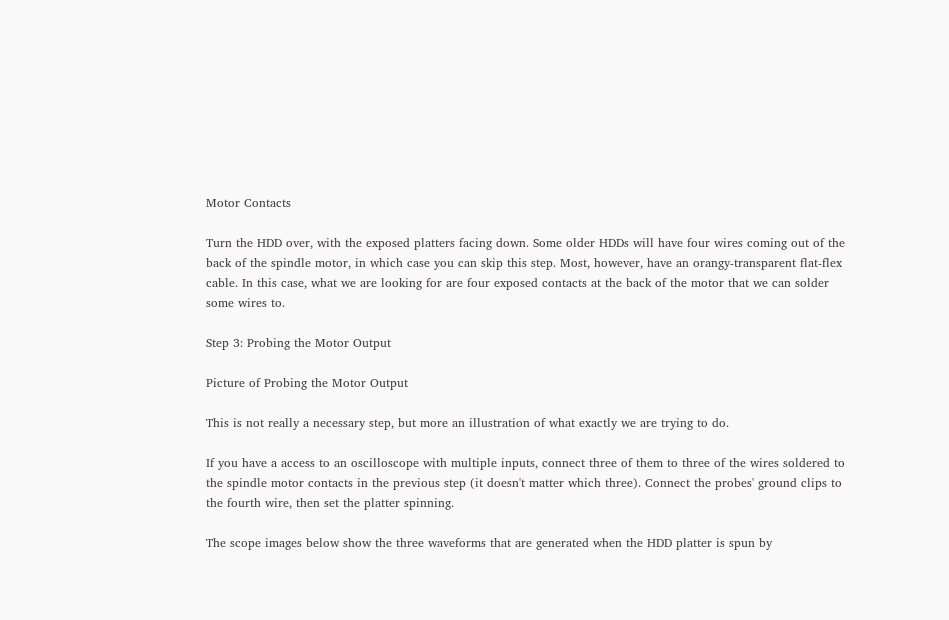Motor Contacts

Turn the HDD over, with the exposed platters facing down. Some older HDDs will have four wires coming out of the back of the spindle motor, in which case you can skip this step. Most, however, have an orangy-transparent flat-flex cable. In this case, what we are looking for are four exposed contacts at the back of the motor that we can solder some wires to.

Step 3: Probing the Motor Output

Picture of Probing the Motor Output

This is not really a necessary step, but more an illustration of what exactly we are trying to do.

If you have a access to an oscilloscope with multiple inputs, connect three of them to three of the wires soldered to the spindle motor contacts in the previous step (it doesn't matter which three). Connect the probes' ground clips to the fourth wire, then set the platter spinning.

The scope images below show the three waveforms that are generated when the HDD platter is spun by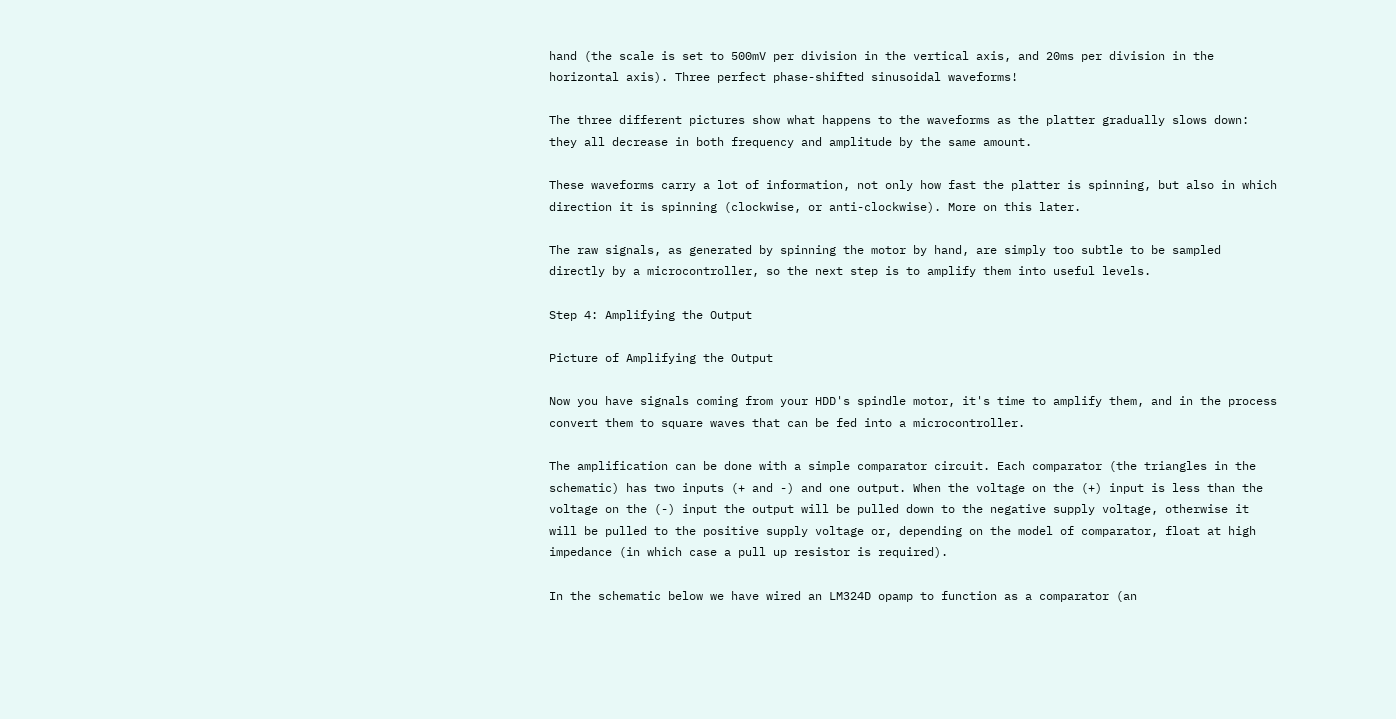hand (the scale is set to 500mV per division in the vertical axis, and 20ms per division in the horizontal axis). Three perfect phase-shifted sinusoidal waveforms!

The three different pictures show what happens to the waveforms as the platter gradually slows down: they all decrease in both frequency and amplitude by the same amount.

These waveforms carry a lot of information, not only how fast the platter is spinning, but also in which direction it is spinning (clockwise, or anti-clockwise). More on this later.

The raw signals, as generated by spinning the motor by hand, are simply too subtle to be sampled directly by a microcontroller, so the next step is to amplify them into useful levels.

Step 4: Amplifying the Output

Picture of Amplifying the Output

Now you have signals coming from your HDD's spindle motor, it's time to amplify them, and in the process convert them to square waves that can be fed into a microcontroller.

The amplification can be done with a simple comparator circuit. Each comparator (the triangles in the schematic) has two inputs (+ and -) and one output. When the voltage on the (+) input is less than the voltage on the (-) input the output will be pulled down to the negative supply voltage, otherwise it will be pulled to the positive supply voltage or, depending on the model of comparator, float at high impedance (in which case a pull up resistor is required).

In the schematic below we have wired an LM324D opamp to function as a comparator (an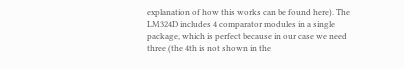explanation of how this works can be found here). The LM324D includes 4 comparator modules in a single package, which is perfect because in our case we need three (the 4th is not shown in the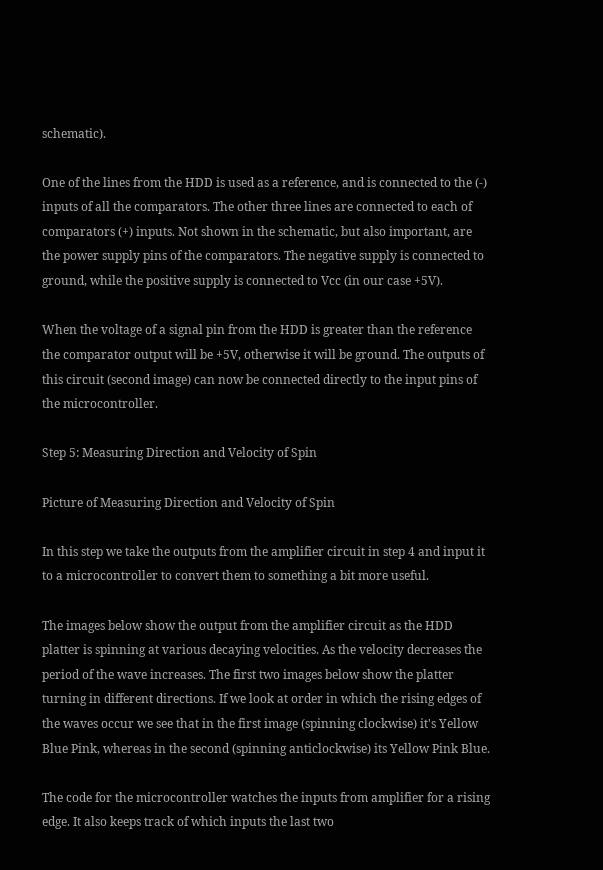schematic).

One of the lines from the HDD is used as a reference, and is connected to the (-) inputs of all the comparators. The other three lines are connected to each of comparators (+) inputs. Not shown in the schematic, but also important, are the power supply pins of the comparators. The negative supply is connected to ground, while the positive supply is connected to Vcc (in our case +5V).

When the voltage of a signal pin from the HDD is greater than the reference the comparator output will be +5V, otherwise it will be ground. The outputs of this circuit (second image) can now be connected directly to the input pins of the microcontroller.

Step 5: Measuring Direction and Velocity of Spin

Picture of Measuring Direction and Velocity of Spin

In this step we take the outputs from the amplifier circuit in step 4 and input it to a microcontroller to convert them to something a bit more useful.

The images below show the output from the amplifier circuit as the HDD platter is spinning at various decaying velocities. As the velocity decreases the period of the wave increases. The first two images below show the platter turning in different directions. If we look at order in which the rising edges of the waves occur we see that in the first image (spinning clockwise) it's Yellow Blue Pink, whereas in the second (spinning anticlockwise) its Yellow Pink Blue.

The code for the microcontroller watches the inputs from amplifier for a rising edge. It also keeps track of which inputs the last two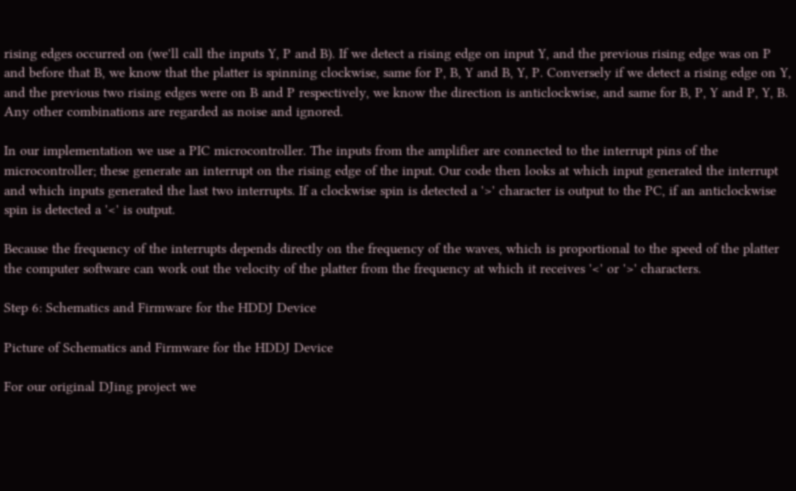rising edges occurred on (we'll call the inputs Y, P and B). If we detect a rising edge on input Y, and the previous rising edge was on P and before that B, we know that the platter is spinning clockwise, same for P, B, Y and B, Y, P. Conversely if we detect a rising edge on Y, and the previous two rising edges were on B and P respectively, we know the direction is anticlockwise, and same for B, P, Y and P, Y, B. Any other combinations are regarded as noise and ignored.

In our implementation we use a PIC microcontroller. The inputs from the amplifier are connected to the interrupt pins of the microcontroller; these generate an interrupt on the rising edge of the input. Our code then looks at which input generated the interrupt and which inputs generated the last two interrupts. If a clockwise spin is detected a '>' character is output to the PC, if an anticlockwise spin is detected a '<' is output.

Because the frequency of the interrupts depends directly on the frequency of the waves, which is proportional to the speed of the platter the computer software can work out the velocity of the platter from the frequency at which it receives '<' or '>' characters.

Step 6: Schematics and Firmware for the HDDJ Device

Picture of Schematics and Firmware for the HDDJ Device

For our original DJing project we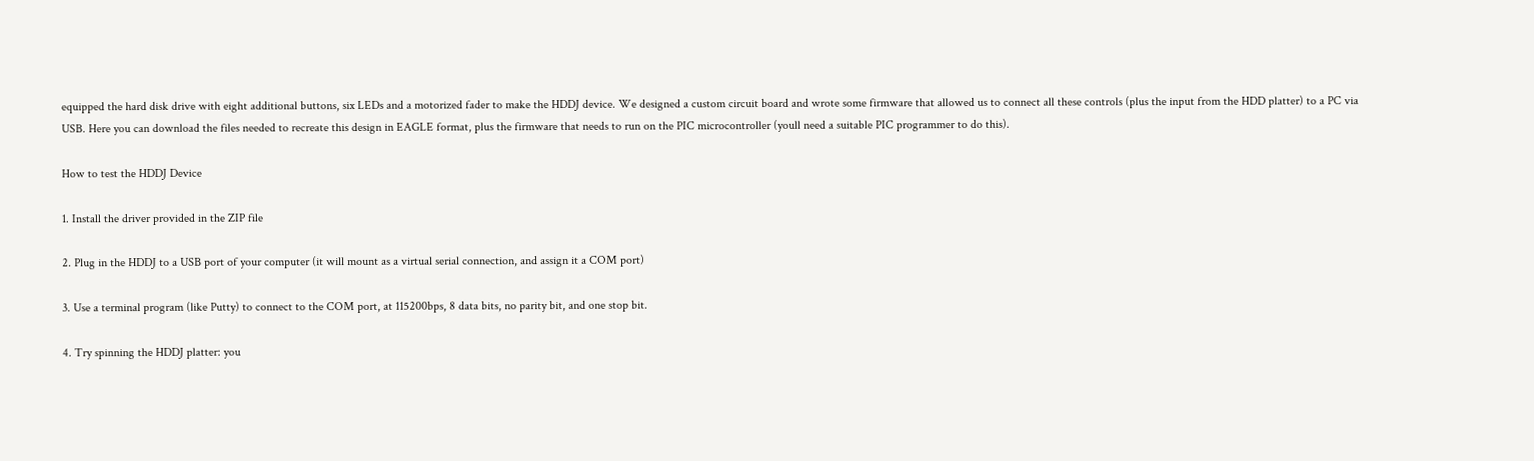equipped the hard disk drive with eight additional buttons, six LEDs and a motorized fader to make the HDDJ device. We designed a custom circuit board and wrote some firmware that allowed us to connect all these controls (plus the input from the HDD platter) to a PC via USB. Here you can download the files needed to recreate this design in EAGLE format, plus the firmware that needs to run on the PIC microcontroller (youll need a suitable PIC programmer to do this).

How to test the HDDJ Device

1. Install the driver provided in the ZIP file

2. Plug in the HDDJ to a USB port of your computer (it will mount as a virtual serial connection, and assign it a COM port)

3. Use a terminal program (like Putty) to connect to the COM port, at 115200bps, 8 data bits, no parity bit, and one stop bit.

4. Try spinning the HDDJ platter: you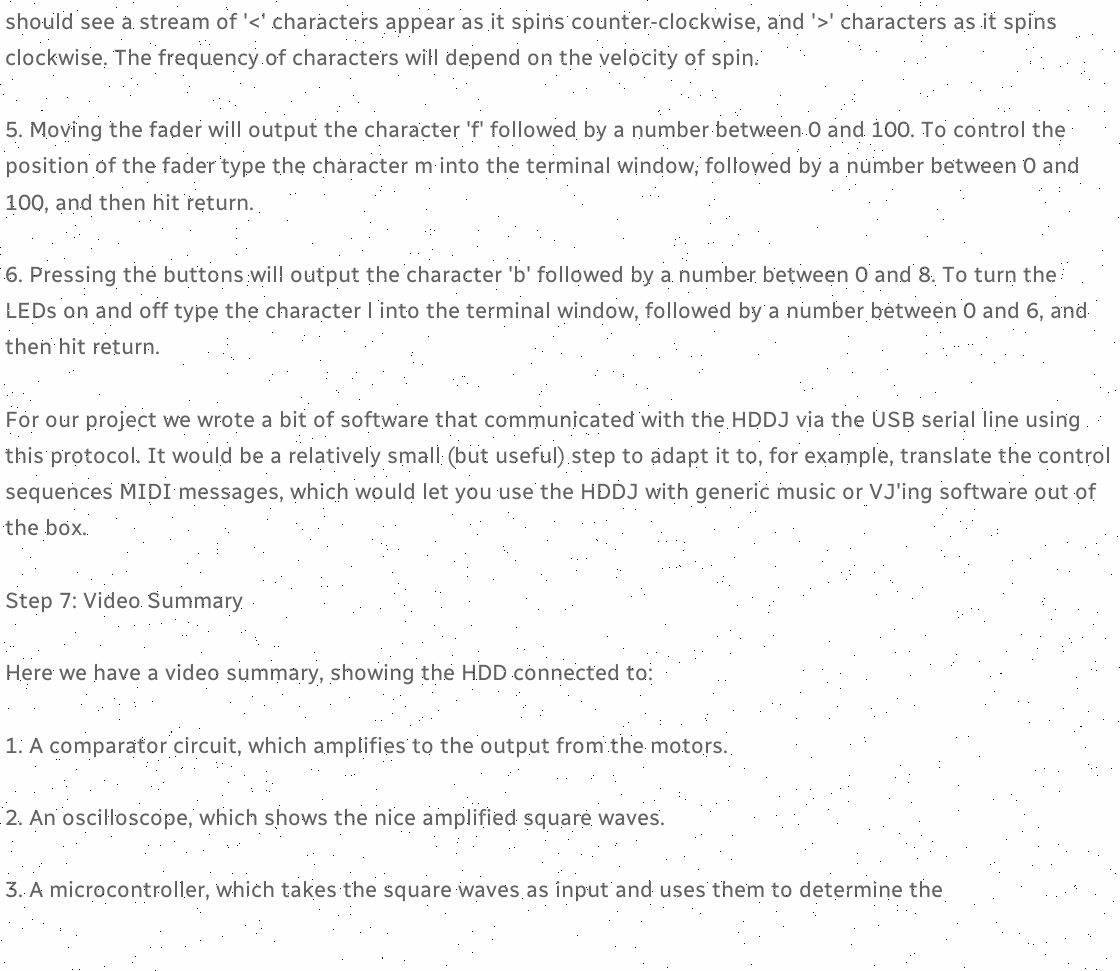should see a stream of '<' characters appear as it spins counter-clockwise, and '>' characters as it spins clockwise. The frequency of characters will depend on the velocity of spin.

5. Moving the fader will output the character 'f' followed by a number between 0 and 100. To control the position of the fader type the character m into the terminal window, followed by a number between 0 and 100, and then hit return.

6. Pressing the buttons will output the character 'b' followed by a number between 0 and 8. To turn the LEDs on and off type the character l into the terminal window, followed by a number between 0 and 6, and then hit return.

For our project we wrote a bit of software that communicated with the HDDJ via the USB serial line using this protocol. It would be a relatively small (but useful) step to adapt it to, for example, translate the control sequences MIDI messages, which would let you use the HDDJ with generic music or VJ'ing software out of the box.

Step 7: Video Summary

Here we have a video summary, showing the HDD connected to:

1. A comparator circuit, which amplifies to the output from the motors.

2. An oscilloscope, which shows the nice amplified square waves.

3. A microcontroller, which takes the square waves as input and uses them to determine the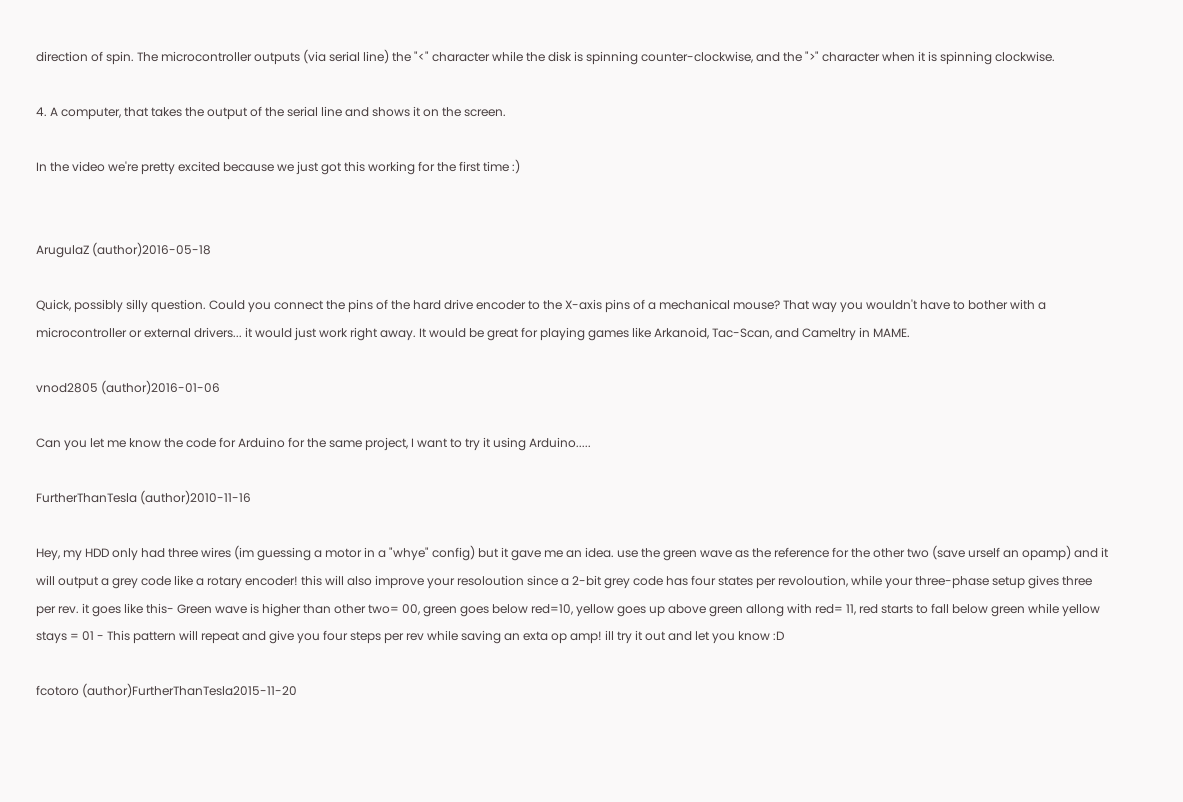direction of spin. The microcontroller outputs (via serial line) the "<" character while the disk is spinning counter-clockwise, and the ">" character when it is spinning clockwise.

4. A computer, that takes the output of the serial line and shows it on the screen.

In the video we're pretty excited because we just got this working for the first time :)


ArugulaZ (author)2016-05-18

Quick, possibly silly question. Could you connect the pins of the hard drive encoder to the X-axis pins of a mechanical mouse? That way you wouldn't have to bother with a microcontroller or external drivers... it would just work right away. It would be great for playing games like Arkanoid, Tac-Scan, and Cameltry in MAME.

vnod2805 (author)2016-01-06

Can you let me know the code for Arduino for the same project, I want to try it using Arduino.....

FurtherThanTesla (author)2010-11-16

Hey, my HDD only had three wires (im guessing a motor in a "whye" config) but it gave me an idea. use the green wave as the reference for the other two (save urself an opamp) and it will output a grey code like a rotary encoder! this will also improve your resoloution since a 2-bit grey code has four states per revoloution, while your three-phase setup gives three per rev. it goes like this- Green wave is higher than other two= 00, green goes below red=10, yellow goes up above green allong with red= 11, red starts to fall below green while yellow stays = 01 - This pattern will repeat and give you four steps per rev while saving an exta op amp! ill try it out and let you know :D

fcotoro (author)FurtherThanTesla2015-11-20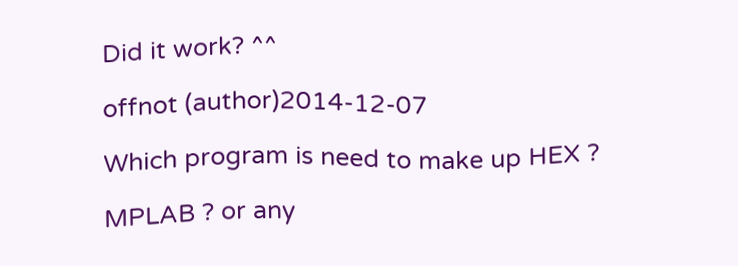Did it work? ^^

offnot (author)2014-12-07

Which program is need to make up HEX ?

MPLAB ? or any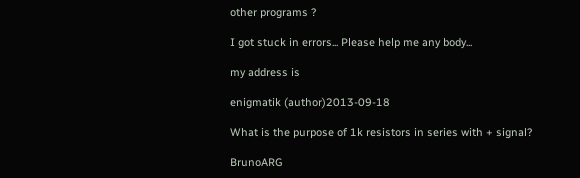other programs ?

I got stuck in errors... Please help me any body...

my address is

enigmatik (author)2013-09-18

What is the purpose of 1k resistors in series with + signal?

BrunoARG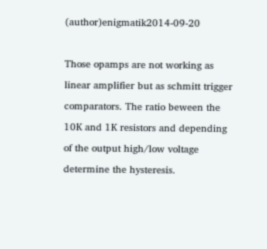(author)enigmatik2014-09-20

Those opamps are not working as linear amplifier but as schmitt trigger comparators. The ratio beween the 10K and 1K resistors and depending of the output high/low voltage determine the hysteresis.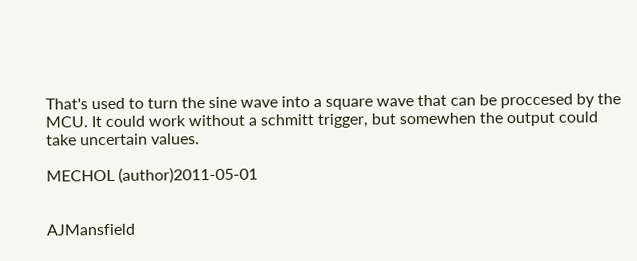That's used to turn the sine wave into a square wave that can be proccesed by the MCU. It could work without a schmitt trigger, but somewhen the output could take uncertain values.

MECHOL (author)2011-05-01


AJMansfield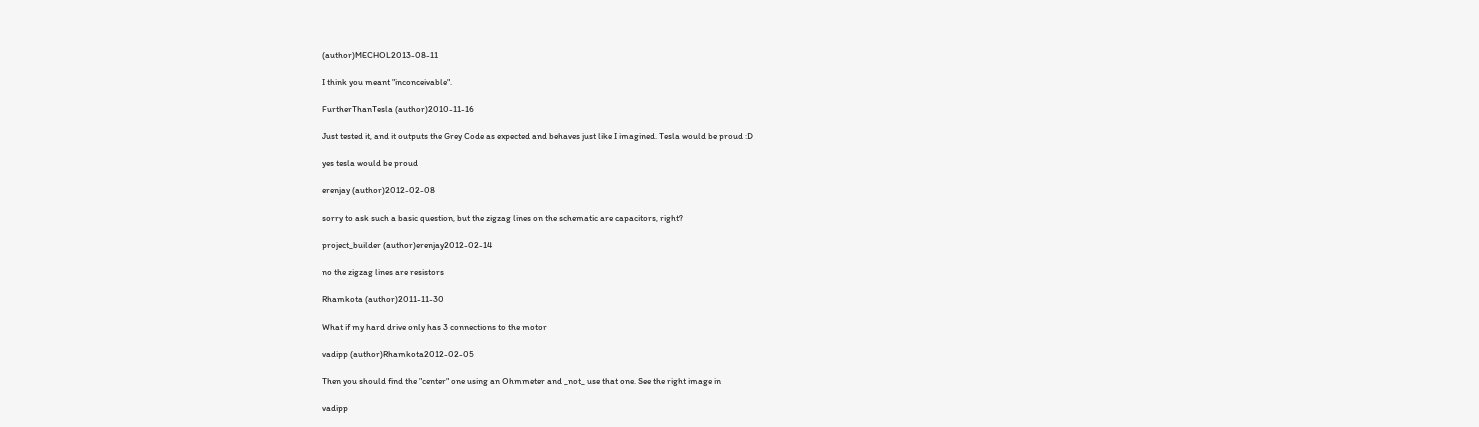(author)MECHOL2013-08-11

I think you meant "inconceivable".

FurtherThanTesla (author)2010-11-16

Just tested it, and it outputs the Grey Code as expected and behaves just like I imagined. Tesla would be proud :D

yes tesla would be proud

erenjay (author)2012-02-08

sorry to ask such a basic question, but the zigzag lines on the schematic are capacitors, right?

project_builder (author)erenjay2012-02-14

no the zigzag lines are resistors

Rhamkota (author)2011-11-30

What if my hard drive only has 3 connections to the motor

vadipp (author)Rhamkota2012-02-05

Then you should find the "center" one using an Ohmmeter and _not_ use that one. See the right image in

vadipp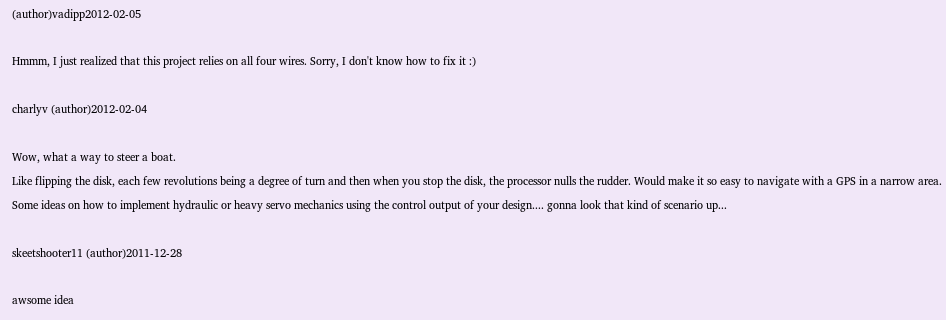(author)vadipp2012-02-05

Hmmm, I just realized that this project relies on all four wires. Sorry, I don't know how to fix it :)

charlyv (author)2012-02-04

Wow, what a way to steer a boat.
Like flipping the disk, each few revolutions being a degree of turn and then when you stop the disk, the processor nulls the rudder. Would make it so easy to navigate with a GPS in a narrow area. Some ideas on how to implement hydraulic or heavy servo mechanics using the control output of your design.... gonna look that kind of scenario up...

skeetshooter11 (author)2011-12-28

awsome idea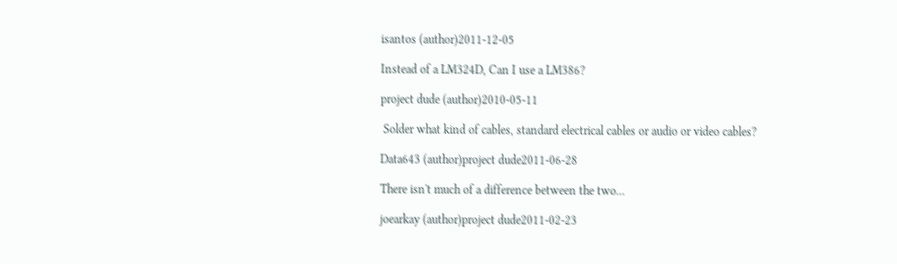isantos (author)2011-12-05

Instead of a LM324D, Can I use a LM386?

project dude (author)2010-05-11

 Solder what kind of cables, standard electrical cables or audio or video cables?

Data643 (author)project dude2011-06-28

There isn't much of a difference between the two...

joearkay (author)project dude2011-02-23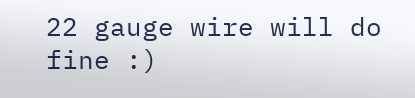22 gauge wire will do fine :)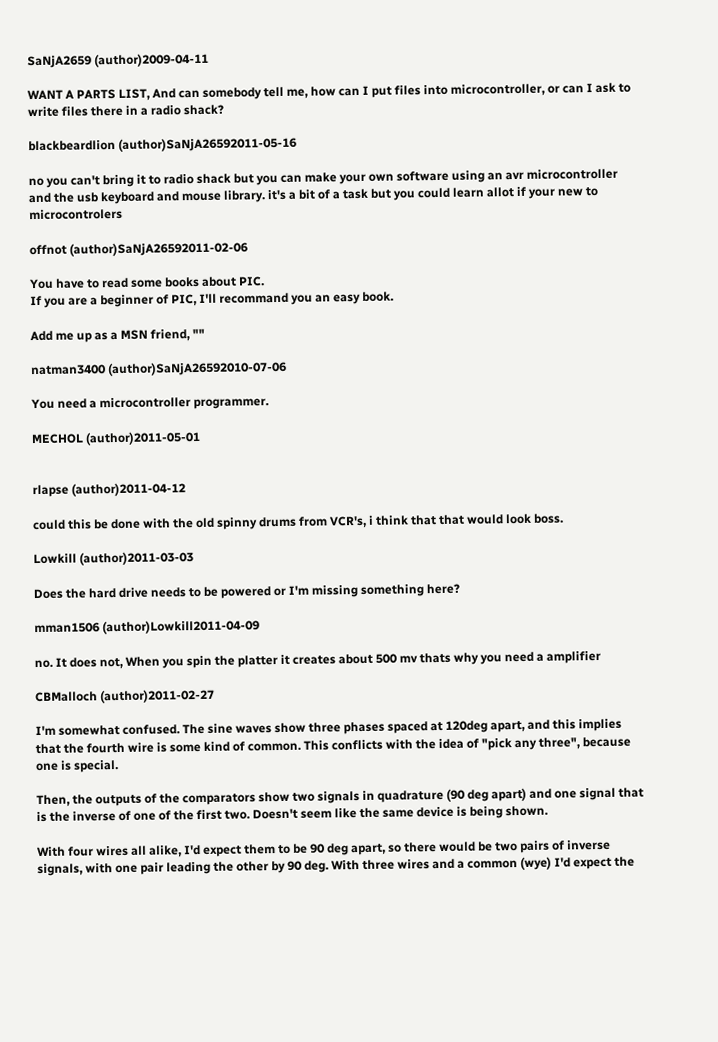SaNjA2659 (author)2009-04-11

WANT A PARTS LIST, And can somebody tell me, how can I put files into microcontroller, or can I ask to write files there in a radio shack?

blackbeardlion (author)SaNjA26592011-05-16

no you can't bring it to radio shack but you can make your own software using an avr microcontroller and the usb keyboard and mouse library. it's a bit of a task but you could learn allot if your new to microcontrolers

offnot (author)SaNjA26592011-02-06

You have to read some books about PIC.
If you are a beginner of PIC, I'll recommand you an easy book.

Add me up as a MSN friend, ""

natman3400 (author)SaNjA26592010-07-06

You need a microcontroller programmer.

MECHOL (author)2011-05-01


rlapse (author)2011-04-12

could this be done with the old spinny drums from VCR's, i think that that would look boss.

Lowkill (author)2011-03-03

Does the hard drive needs to be powered or I'm missing something here?

mman1506 (author)Lowkill2011-04-09

no. It does not, When you spin the platter it creates about 500 mv thats why you need a amplifier

CBMalloch (author)2011-02-27

I'm somewhat confused. The sine waves show three phases spaced at 120deg apart, and this implies that the fourth wire is some kind of common. This conflicts with the idea of "pick any three", because one is special.

Then, the outputs of the comparators show two signals in quadrature (90 deg apart) and one signal that is the inverse of one of the first two. Doesn't seem like the same device is being shown.

With four wires all alike, I'd expect them to be 90 deg apart, so there would be two pairs of inverse signals, with one pair leading the other by 90 deg. With three wires and a common (wye) I'd expect the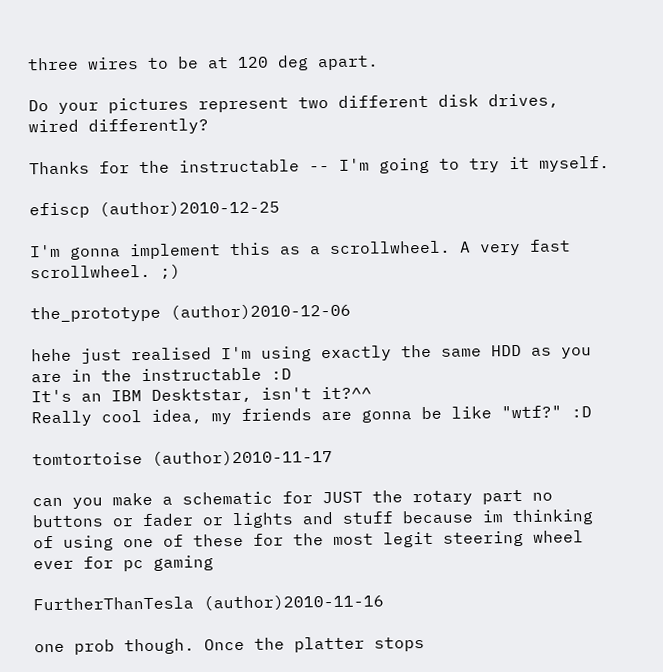three wires to be at 120 deg apart.

Do your pictures represent two different disk drives, wired differently?

Thanks for the instructable -- I'm going to try it myself.

efiscp (author)2010-12-25

I'm gonna implement this as a scrollwheel. A very fast scrollwheel. ;)

the_prototype (author)2010-12-06

hehe just realised I'm using exactly the same HDD as you are in the instructable :D
It's an IBM Desktstar, isn't it?^^
Really cool idea, my friends are gonna be like "wtf?" :D

tomtortoise (author)2010-11-17

can you make a schematic for JUST the rotary part no buttons or fader or lights and stuff because im thinking of using one of these for the most legit steering wheel ever for pc gaming

FurtherThanTesla (author)2010-11-16

one prob though. Once the platter stops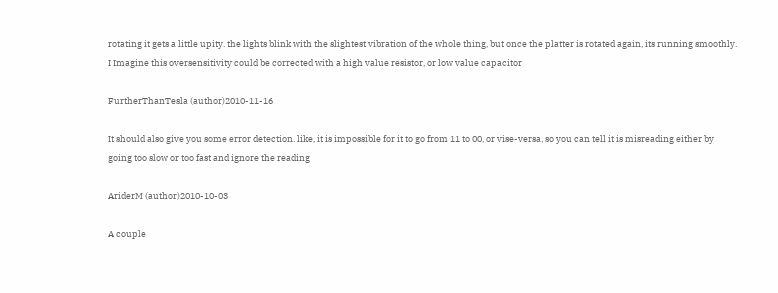rotating it gets a little upity. the lights blink with the slightest vibration of the whole thing, but once the platter is rotated again, its running smoothly. I Imagine this oversensitivity could be corrected with a high value resistor, or low value capacitor

FurtherThanTesla (author)2010-11-16

It should also give you some error detection. like, it is impossible for it to go from 11 to 00, or vise-versa, so you can tell it is misreading either by going too slow or too fast and ignore the reading

AriderM (author)2010-10-03

A couple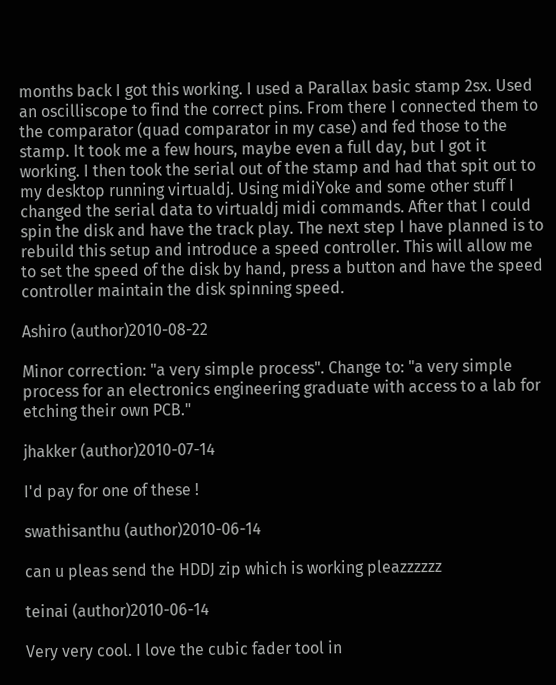months back I got this working. I used a Parallax basic stamp 2sx. Used an oscilliscope to find the correct pins. From there I connected them to the comparator (quad comparator in my case) and fed those to the stamp. It took me a few hours, maybe even a full day, but I got it working. I then took the serial out of the stamp and had that spit out to my desktop running virtualdj. Using midiYoke and some other stuff I changed the serial data to virtualdj midi commands. After that I could spin the disk and have the track play. The next step I have planned is to rebuild this setup and introduce a speed controller. This will allow me to set the speed of the disk by hand, press a button and have the speed controller maintain the disk spinning speed.

Ashiro (author)2010-08-22

Minor correction: "a very simple process". Change to: "a very simple process for an electronics engineering graduate with access to a lab for etching their own PCB."

jhakker (author)2010-07-14

I'd pay for one of these !

swathisanthu (author)2010-06-14

can u pleas send the HDDJ zip which is working pleazzzzzz

teinai (author)2010-06-14

Very very cool. I love the cubic fader tool in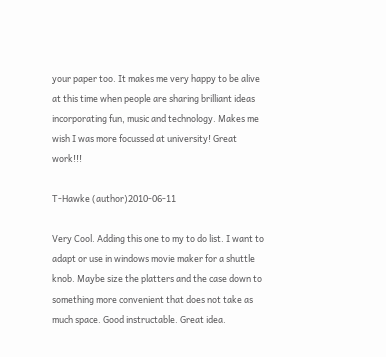your paper too. It makes me very happy to be alive at this time when people are sharing brilliant ideas incorporating fun, music and technology. Makes me wish I was more focussed at university! Great work!!!

T-Hawke (author)2010-06-11

Very Cool. Adding this one to my to do list. I want to adapt or use in windows movie maker for a shuttle knob. Maybe size the platters and the case down to something more convenient that does not take as much space. Good instructable. Great idea.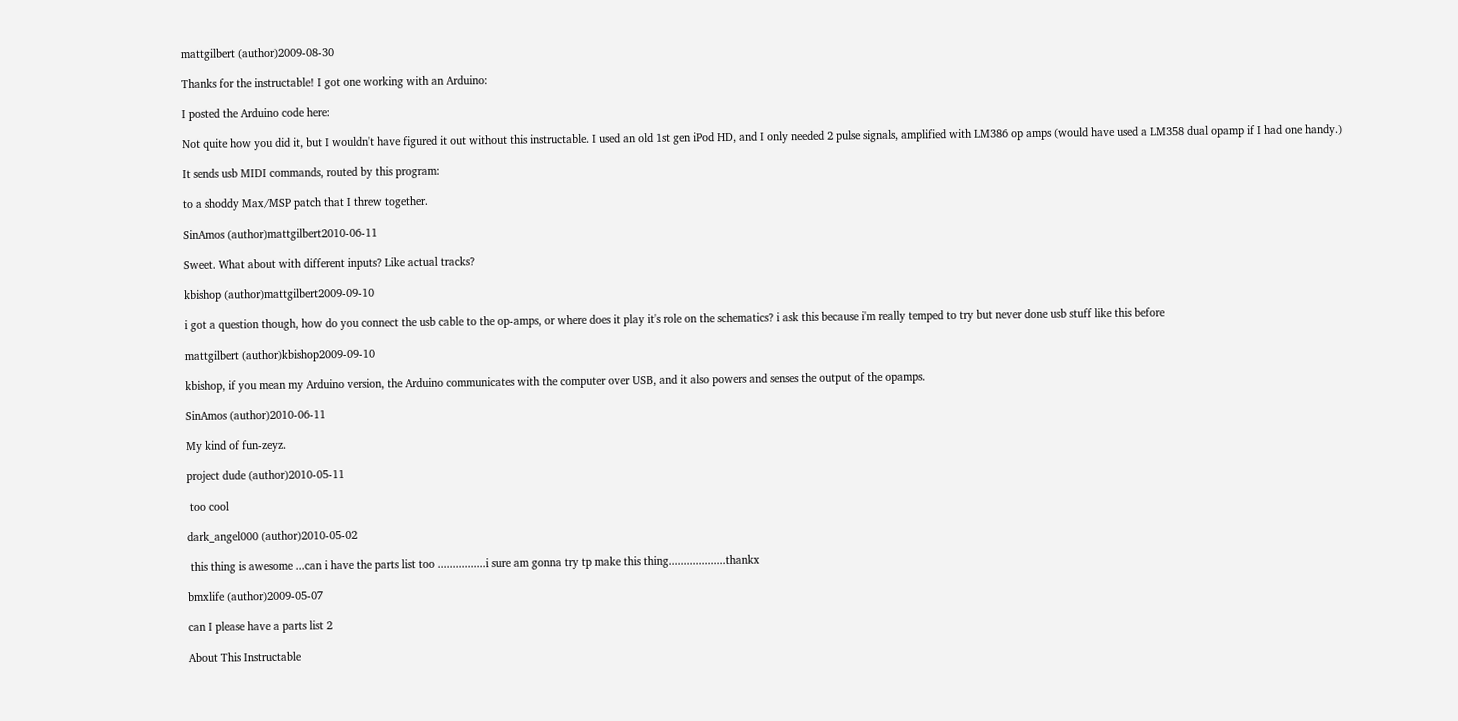mattgilbert (author)2009-08-30

Thanks for the instructable! I got one working with an Arduino:

I posted the Arduino code here:

Not quite how you did it, but I wouldn't have figured it out without this instructable. I used an old 1st gen iPod HD, and I only needed 2 pulse signals, amplified with LM386 op amps (would have used a LM358 dual opamp if I had one handy.)

It sends usb MIDI commands, routed by this program:

to a shoddy Max/MSP patch that I threw together.

SinAmos (author)mattgilbert2010-06-11

Sweet. What about with different inputs? Like actual tracks?

kbishop (author)mattgilbert2009-09-10

i got a question though, how do you connect the usb cable to the op-amps, or where does it play it's role on the schematics? i ask this because i'm really temped to try but never done usb stuff like this before

mattgilbert (author)kbishop2009-09-10

kbishop, if you mean my Arduino version, the Arduino communicates with the computer over USB, and it also powers and senses the output of the opamps.

SinAmos (author)2010-06-11

My kind of fun-zeyz.

project dude (author)2010-05-11

 too cool

dark_angel000 (author)2010-05-02

 this thing is awesome ...can i have the parts list too ................i sure am gonna try tp make this thing...................thankx

bmxlife (author)2009-05-07

can I please have a parts list 2

About This Instructable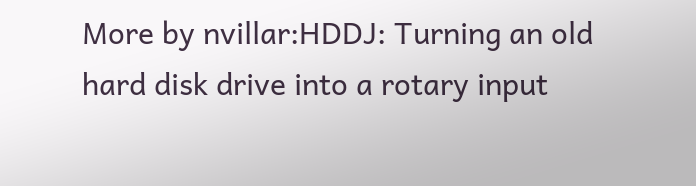More by nvillar:HDDJ: Turning an old hard disk drive into a rotary input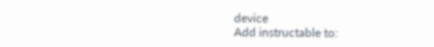device
Add instructable to: